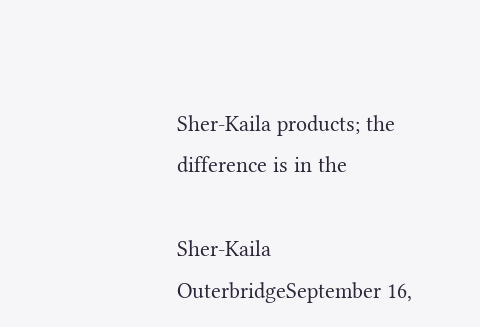Sher-Kaila products; the difference is in the

Sher-Kaila OuterbridgeSeptember 16,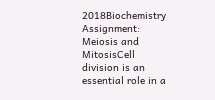2018Biochemistry Assignment: Meiosis and MitosisCell division is an essential role in a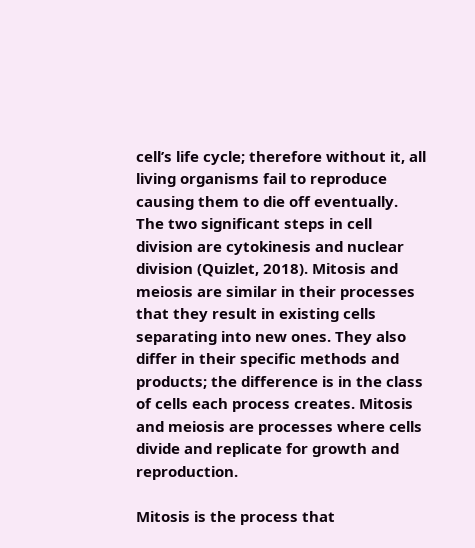cell’s life cycle; therefore without it, all living organisms fail to reproduce causing them to die off eventually. The two significant steps in cell division are cytokinesis and nuclear division (Quizlet, 2018). Mitosis and meiosis are similar in their processes that they result in existing cells separating into new ones. They also differ in their specific methods and products; the difference is in the class of cells each process creates. Mitosis and meiosis are processes where cells divide and replicate for growth and reproduction.

Mitosis is the process that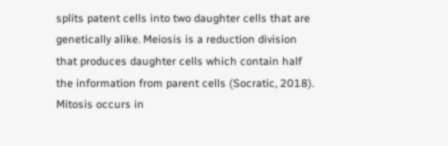splits patent cells into two daughter cells that are genetically alike. Meiosis is a reduction division that produces daughter cells which contain half the information from parent cells (Socratic, 2018). Mitosis occurs in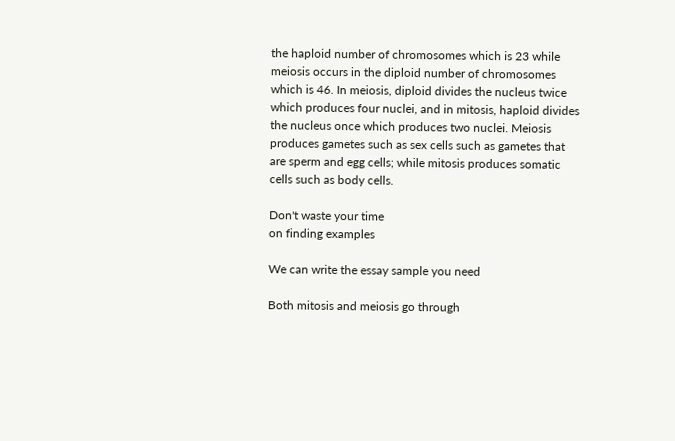the haploid number of chromosomes which is 23 while meiosis occurs in the diploid number of chromosomes which is 46. In meiosis, diploid divides the nucleus twice which produces four nuclei, and in mitosis, haploid divides the nucleus once which produces two nuclei. Meiosis produces gametes such as sex cells such as gametes that are sperm and egg cells; while mitosis produces somatic cells such as body cells.

Don't waste your time
on finding examples

We can write the essay sample you need

Both mitosis and meiosis go through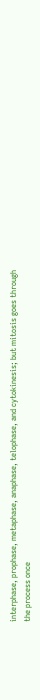interphase, prophase, metaphase, anaphase, telophase, and cytokinesis; but mitosis goes through the process once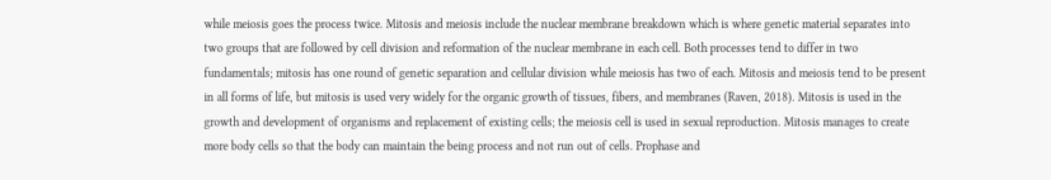while meiosis goes the process twice. Mitosis and meiosis include the nuclear membrane breakdown which is where genetic material separates into two groups that are followed by cell division and reformation of the nuclear membrane in each cell. Both processes tend to differ in two fundamentals; mitosis has one round of genetic separation and cellular division while meiosis has two of each. Mitosis and meiosis tend to be present in all forms of life, but mitosis is used very widely for the organic growth of tissues, fibers, and membranes (Raven, 2018). Mitosis is used in the growth and development of organisms and replacement of existing cells; the meiosis cell is used in sexual reproduction. Mitosis manages to create more body cells so that the body can maintain the being process and not run out of cells. Prophase and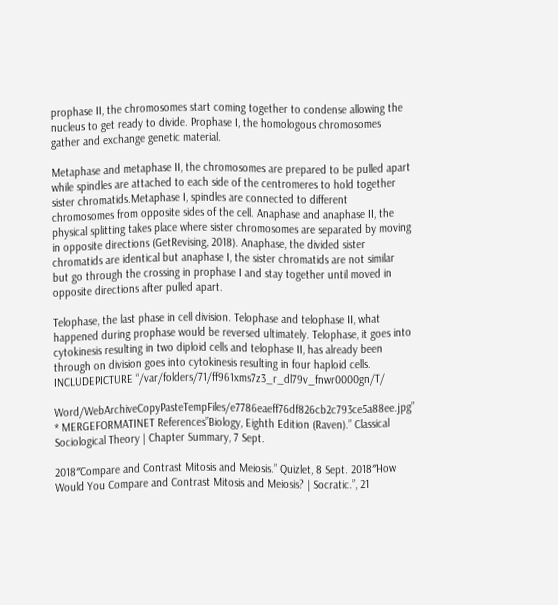prophase II, the chromosomes start coming together to condense allowing the nucleus to get ready to divide. Prophase I, the homologous chromosomes gather and exchange genetic material.

Metaphase and metaphase II, the chromosomes are prepared to be pulled apart while spindles are attached to each side of the centromeres to hold together sister chromatids.Metaphase I, spindles are connected to different chromosomes from opposite sides of the cell. Anaphase and anaphase II, the physical splitting takes place where sister chromosomes are separated by moving in opposite directions (GetRevising, 2018). Anaphase, the divided sister chromatids are identical but anaphase I, the sister chromatids are not similar but go through the crossing in prophase I and stay together until moved in opposite directions after pulled apart.

Telophase, the last phase in cell division. Telophase and telophase II, what happened during prophase would be reversed ultimately. Telophase, it goes into cytokinesis resulting in two diploid cells and telophase II, has already been through on division goes into cytokinesis resulting in four haploid cells. INCLUDEPICTURE “/var/folders/71/ff961xms7z3_r_dl79v_fnwr0000gn/T/

Word/WebArchiveCopyPasteTempFiles/e7786eaeff76df826cb2c793ce5a88ee.jpg” * MERGEFORMATINET References”Biology, Eighth Edition (Raven).” Classical Sociological Theory | Chapter Summary, 7 Sept.

2018″Compare and Contrast Mitosis and Meiosis.” Quizlet, 8 Sept. 2018″How Would You Compare and Contrast Mitosis and Meiosis? | Socratic.”, 21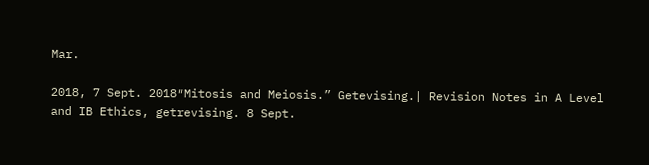Mar.

2018, 7 Sept. 2018″Mitosis and Meiosis.” Getevising.| Revision Notes in A Level and IB Ethics, getrevising. 8 Sept.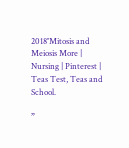2018″Mitosis and Meiosis More | Nursing | Pinterest | Teas Test, Teas and School.

”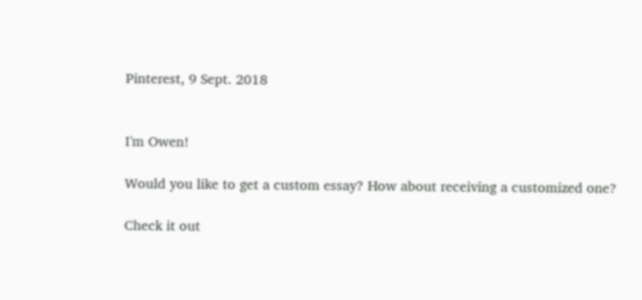Pinterest, 9 Sept. 2018


I'm Owen!

Would you like to get a custom essay? How about receiving a customized one?

Check it out